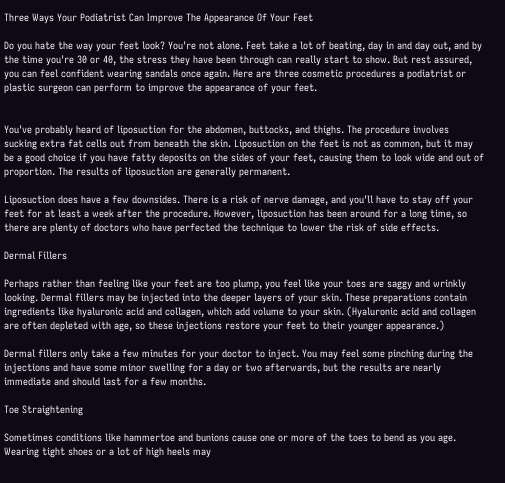Three Ways Your Podiatrist Can Improve The Appearance Of Your Feet

Do you hate the way your feet look? You're not alone. Feet take a lot of beating, day in and day out, and by the time you're 30 or 40, the stress they have been through can really start to show. But rest assured, you can feel confident wearing sandals once again. Here are three cosmetic procedures a podiatrist or plastic surgeon can perform to improve the appearance of your feet.


You've probably heard of liposuction for the abdomen, buttocks, and thighs. The procedure involves sucking extra fat cells out from beneath the skin. Liposuction on the feet is not as common, but it may be a good choice if you have fatty deposits on the sides of your feet, causing them to look wide and out of proportion. The results of liposuction are generally permanent.

Liposuction does have a few downsides. There is a risk of nerve damage, and you'll have to stay off your feet for at least a week after the procedure. However, liposuction has been around for a long time, so there are plenty of doctors who have perfected the technique to lower the risk of side effects.

Dermal Fillers

Perhaps rather than feeling like your feet are too plump, you feel like your toes are saggy and wrinkly looking. Dermal fillers may be injected into the deeper layers of your skin. These preparations contain ingredients like hyaluronic acid and collagen, which add volume to your skin. (Hyaluronic acid and collagen are often depleted with age, so these injections restore your feet to their younger appearance.)

Dermal fillers only take a few minutes for your doctor to inject. You may feel some pinching during the injections and have some minor swelling for a day or two afterwards, but the results are nearly immediate and should last for a few months.

Toe Straightening

Sometimes conditions like hammertoe and bunions cause one or more of the toes to bend as you age. Wearing tight shoes or a lot of high heels may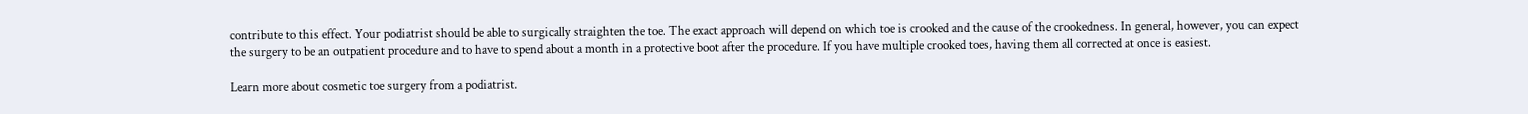contribute to this effect. Your podiatrist should be able to surgically straighten the toe. The exact approach will depend on which toe is crooked and the cause of the crookedness. In general, however, you can expect the surgery to be an outpatient procedure and to have to spend about a month in a protective boot after the procedure. If you have multiple crooked toes, having them all corrected at once is easiest.

Learn more about cosmetic toe surgery from a podiatrist.